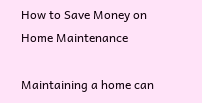How to Save Money on Home Maintenance

Maintaining a home can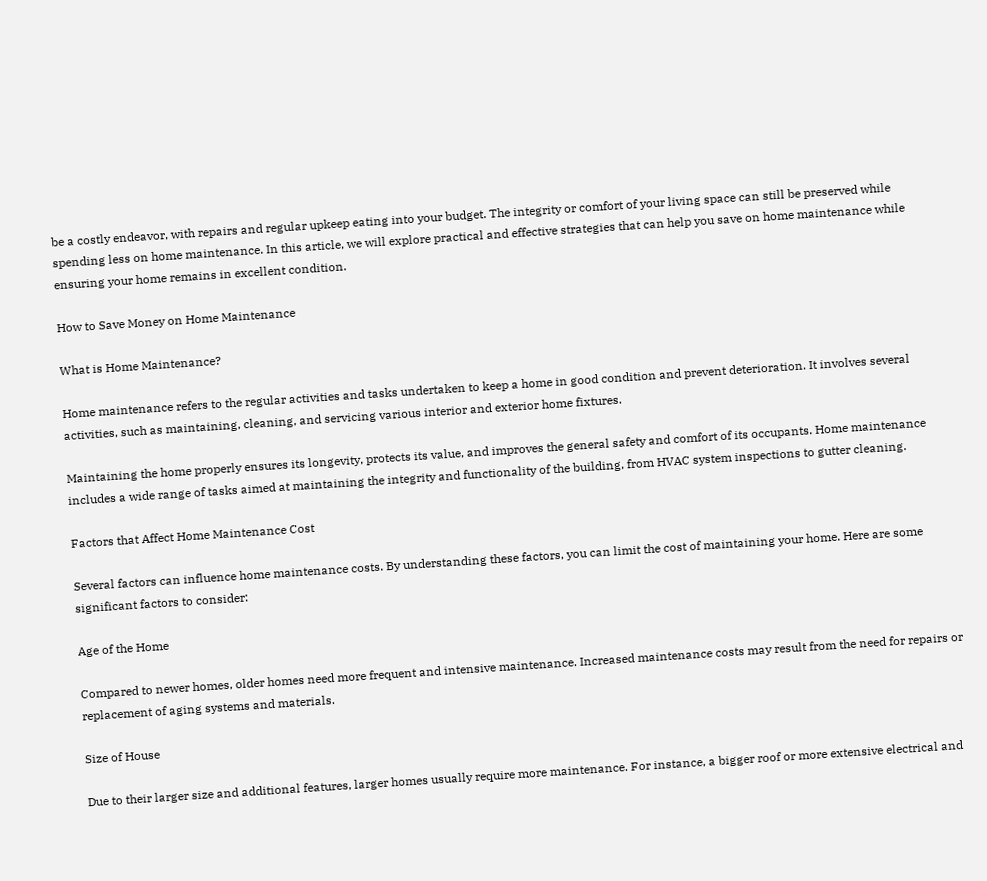be a costly endeavor, with repairs and regular upkeep eating into your budget. The integrity or comfort of your living space can still be preserved while spending less on home maintenance. In this article, we will explore practical and effective strategies that can help you save on home maintenance while ensuring your home remains in excellent condition.

How to Save Money on Home Maintenance

What is Home Maintenance?

Home maintenance refers to the regular activities and tasks undertaken to keep a home in good condition and prevent deterioration. It involves several activities, such as maintaining, cleaning, and servicing various interior and exterior home fixtures.

Maintaining the home properly ensures its longevity, protects its value, and improves the general safety and comfort of its occupants. Home maintenance includes a wide range of tasks aimed at maintaining the integrity and functionality of the building, from HVAC system inspections to gutter cleaning.

Factors that Affect Home Maintenance Cost

Several factors can influence home maintenance costs. By understanding these factors, you can limit the cost of maintaining your home. Here are some significant factors to consider:

Age of the Home

Compared to newer homes, older homes need more frequent and intensive maintenance. Increased maintenance costs may result from the need for repairs or replacement of aging systems and materials.

Size of House

Due to their larger size and additional features, larger homes usually require more maintenance. For instance, a bigger roof or more extensive electrical and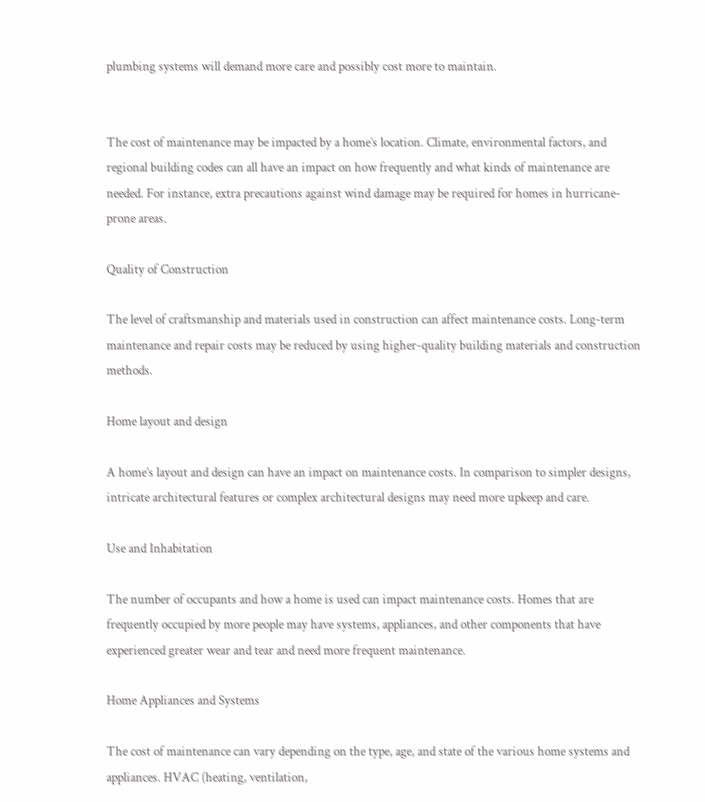plumbing systems will demand more care and possibly cost more to maintain.


The cost of maintenance may be impacted by a home’s location. Climate, environmental factors, and regional building codes can all have an impact on how frequently and what kinds of maintenance are needed. For instance, extra precautions against wind damage may be required for homes in hurricane-prone areas.

Quality of Construction

The level of craftsmanship and materials used in construction can affect maintenance costs. Long-term maintenance and repair costs may be reduced by using higher-quality building materials and construction methods.

Home layout and design

A home’s layout and design can have an impact on maintenance costs. In comparison to simpler designs, intricate architectural features or complex architectural designs may need more upkeep and care.

Use and Inhabitation

The number of occupants and how a home is used can impact maintenance costs. Homes that are frequently occupied by more people may have systems, appliances, and other components that have experienced greater wear and tear and need more frequent maintenance.

Home Appliances and Systems

The cost of maintenance can vary depending on the type, age, and state of the various home systems and appliances. HVAC (heating, ventilation,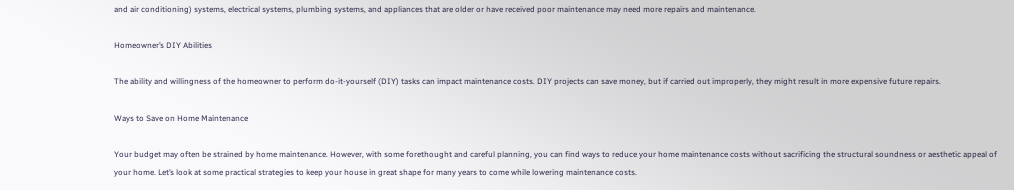and air conditioning) systems, electrical systems, plumbing systems, and appliances that are older or have received poor maintenance may need more repairs and maintenance.

Homeowner’s DIY Abilities

The ability and willingness of the homeowner to perform do-it-yourself (DIY) tasks can impact maintenance costs. DIY projects can save money, but if carried out improperly, they might result in more expensive future repairs.

Ways to Save on Home Maintenance

Your budget may often be strained by home maintenance. However, with some forethought and careful planning, you can find ways to reduce your home maintenance costs without sacrificing the structural soundness or aesthetic appeal of your home. Let’s look at some practical strategies to keep your house in great shape for many years to come while lowering maintenance costs.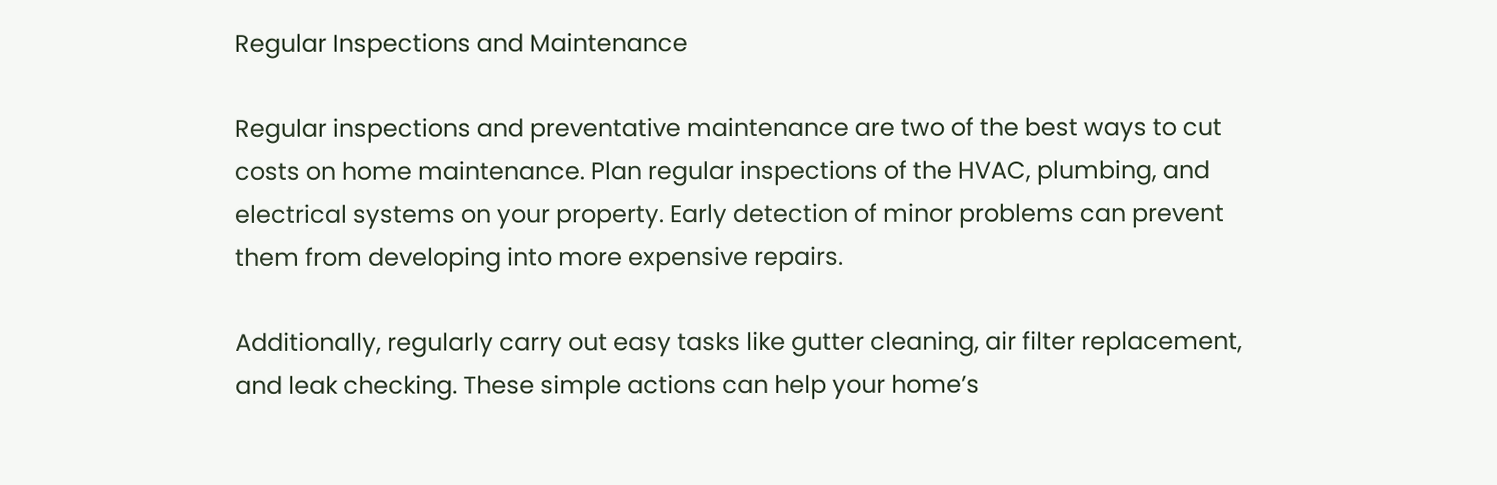Regular Inspections and Maintenance

Regular inspections and preventative maintenance are two of the best ways to cut costs on home maintenance. Plan regular inspections of the HVAC, plumbing, and electrical systems on your property. Early detection of minor problems can prevent them from developing into more expensive repairs.

Additionally, regularly carry out easy tasks like gutter cleaning, air filter replacement, and leak checking. These simple actions can help your home’s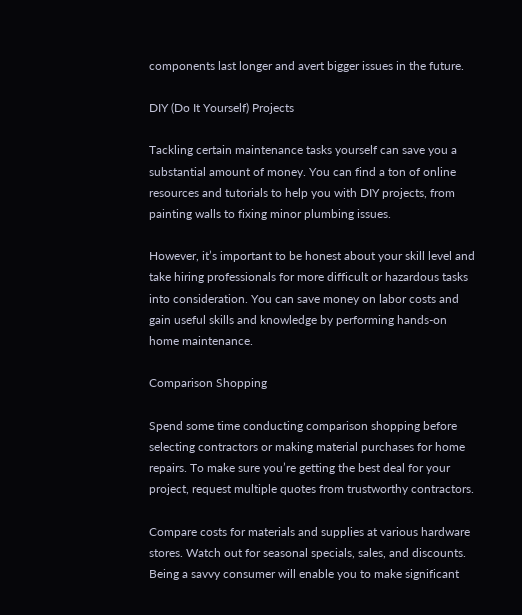components last longer and avert bigger issues in the future.

DIY (Do It Yourself) Projects

Tackling certain maintenance tasks yourself can save you a substantial amount of money. You can find a ton of online resources and tutorials to help you with DIY projects, from painting walls to fixing minor plumbing issues.

However, it’s important to be honest about your skill level and take hiring professionals for more difficult or hazardous tasks into consideration. You can save money on labor costs and gain useful skills and knowledge by performing hands-on home maintenance.

Comparison Shopping

Spend some time conducting comparison shopping before selecting contractors or making material purchases for home repairs. To make sure you’re getting the best deal for your project, request multiple quotes from trustworthy contractors.

Compare costs for materials and supplies at various hardware stores. Watch out for seasonal specials, sales, and discounts. Being a savvy consumer will enable you to make significant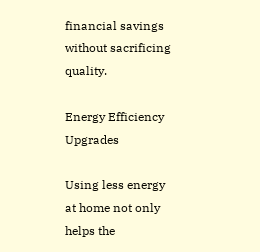financial savings without sacrificing quality.

Energy Efficiency Upgrades

Using less energy at home not only helps the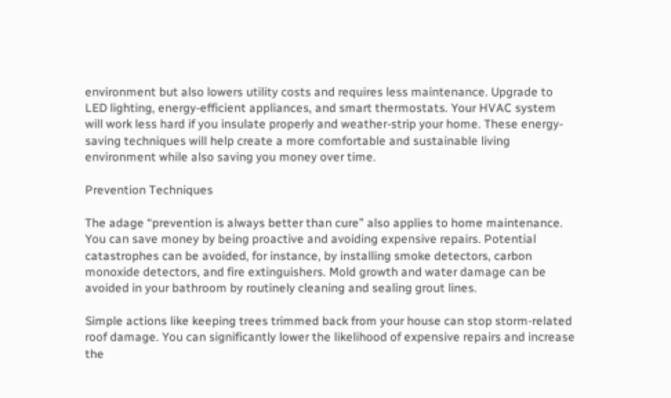environment but also lowers utility costs and requires less maintenance. Upgrade to LED lighting, energy-efficient appliances, and smart thermostats. Your HVAC system will work less hard if you insulate properly and weather-strip your home. These energy-saving techniques will help create a more comfortable and sustainable living environment while also saving you money over time.

Prevention Techniques

The adage “prevention is always better than cure” also applies to home maintenance. You can save money by being proactive and avoiding expensive repairs. Potential catastrophes can be avoided, for instance, by installing smoke detectors, carbon monoxide detectors, and fire extinguishers. Mold growth and water damage can be avoided in your bathroom by routinely cleaning and sealing grout lines.

Simple actions like keeping trees trimmed back from your house can stop storm-related roof damage. You can significantly lower the likelihood of expensive repairs and increase the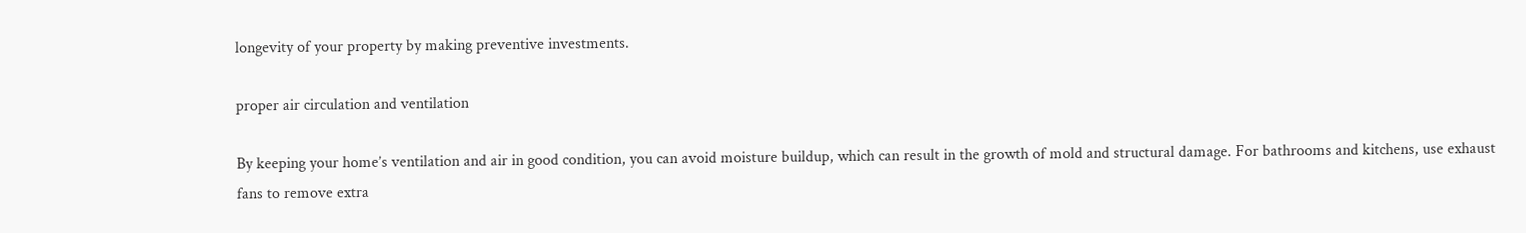longevity of your property by making preventive investments.

proper air circulation and ventilation

By keeping your home’s ventilation and air in good condition, you can avoid moisture buildup, which can result in the growth of mold and structural damage. For bathrooms and kitchens, use exhaust fans to remove extra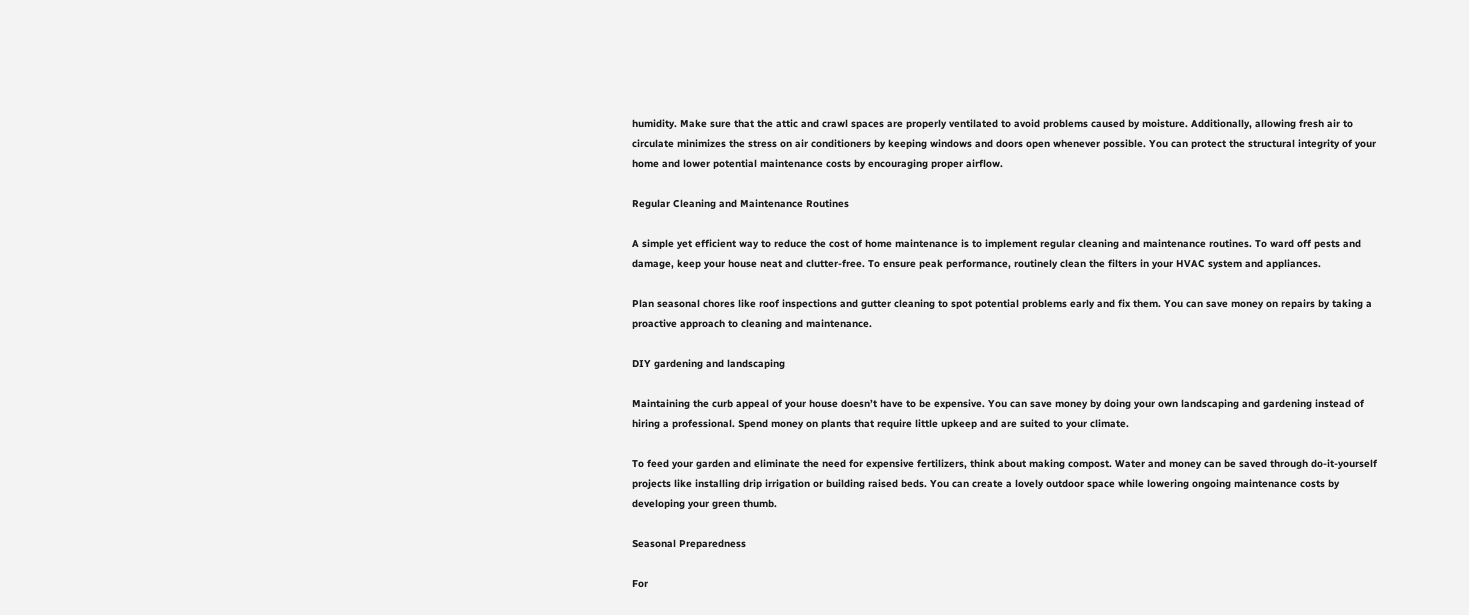humidity. Make sure that the attic and crawl spaces are properly ventilated to avoid problems caused by moisture. Additionally, allowing fresh air to circulate minimizes the stress on air conditioners by keeping windows and doors open whenever possible. You can protect the structural integrity of your home and lower potential maintenance costs by encouraging proper airflow.

Regular Cleaning and Maintenance Routines

A simple yet efficient way to reduce the cost of home maintenance is to implement regular cleaning and maintenance routines. To ward off pests and damage, keep your house neat and clutter-free. To ensure peak performance, routinely clean the filters in your HVAC system and appliances.

Plan seasonal chores like roof inspections and gutter cleaning to spot potential problems early and fix them. You can save money on repairs by taking a proactive approach to cleaning and maintenance.

DIY gardening and landscaping

Maintaining the curb appeal of your house doesn’t have to be expensive. You can save money by doing your own landscaping and gardening instead of hiring a professional. Spend money on plants that require little upkeep and are suited to your climate.

To feed your garden and eliminate the need for expensive fertilizers, think about making compost. Water and money can be saved through do-it-yourself projects like installing drip irrigation or building raised beds. You can create a lovely outdoor space while lowering ongoing maintenance costs by developing your green thumb.

Seasonal Preparedness

For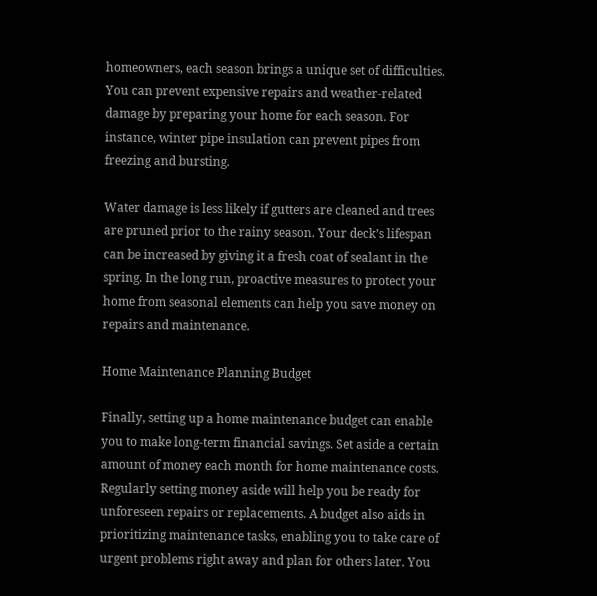homeowners, each season brings a unique set of difficulties. You can prevent expensive repairs and weather-related damage by preparing your home for each season. For instance, winter pipe insulation can prevent pipes from freezing and bursting.

Water damage is less likely if gutters are cleaned and trees are pruned prior to the rainy season. Your deck’s lifespan can be increased by giving it a fresh coat of sealant in the spring. In the long run, proactive measures to protect your home from seasonal elements can help you save money on repairs and maintenance.

Home Maintenance Planning Budget

Finally, setting up a home maintenance budget can enable you to make long-term financial savings. Set aside a certain amount of money each month for home maintenance costs. Regularly setting money aside will help you be ready for unforeseen repairs or replacements. A budget also aids in prioritizing maintenance tasks, enabling you to take care of urgent problems right away and plan for others later. You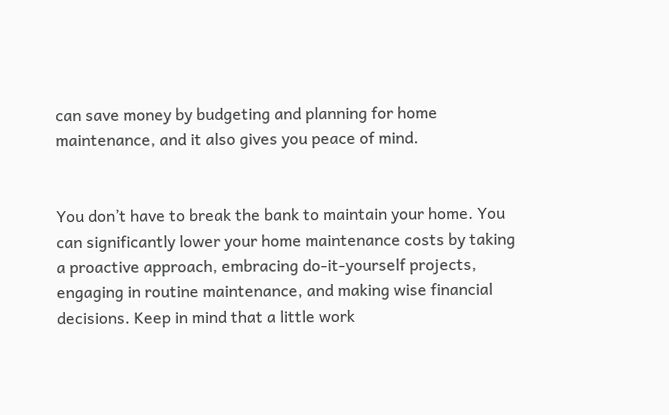can save money by budgeting and planning for home maintenance, and it also gives you peace of mind.


You don’t have to break the bank to maintain your home. You can significantly lower your home maintenance costs by taking a proactive approach, embracing do-it-yourself projects, engaging in routine maintenance, and making wise financial decisions. Keep in mind that a little work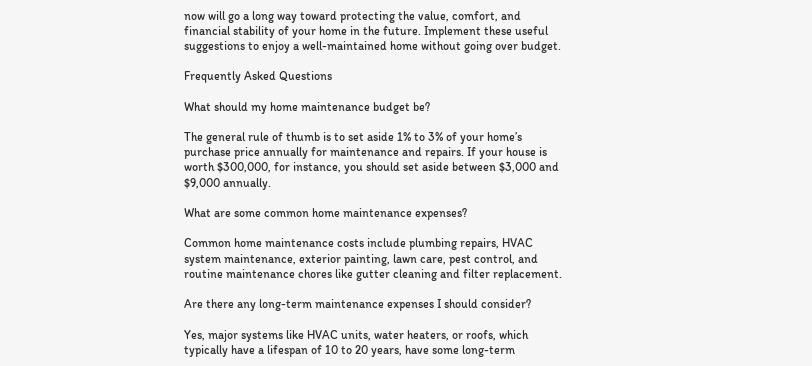now will go a long way toward protecting the value, comfort, and financial stability of your home in the future. Implement these useful suggestions to enjoy a well-maintained home without going over budget.

Frequently Asked Questions

What should my home maintenance budget be?

The general rule of thumb is to set aside 1% to 3% of your home’s purchase price annually for maintenance and repairs. If your house is worth $300,000, for instance, you should set aside between $3,000 and $9,000 annually.

What are some common home maintenance expenses?

Common home maintenance costs include plumbing repairs, HVAC system maintenance, exterior painting, lawn care, pest control, and routine maintenance chores like gutter cleaning and filter replacement.

Are there any long-term maintenance expenses I should consider?

Yes, major systems like HVAC units, water heaters, or roofs, which typically have a lifespan of 10 to 20 years, have some long-term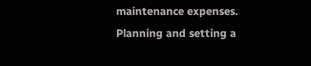maintenance expenses. Planning and setting a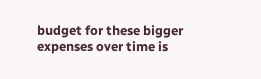budget for these bigger expenses over time is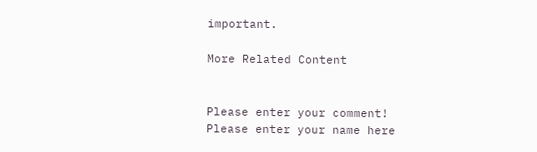important.

More Related Content


Please enter your comment!
Please enter your name here